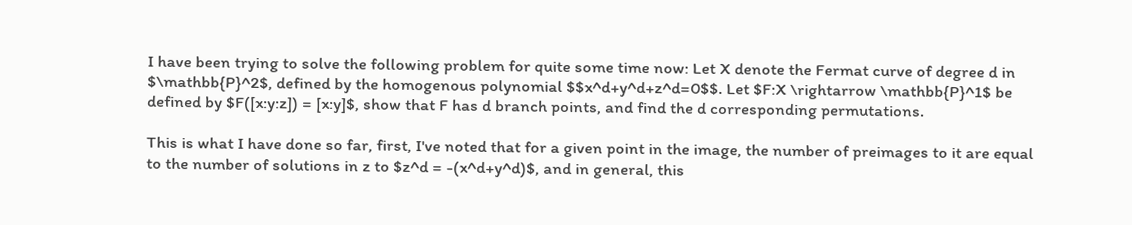I have been trying to solve the following problem for quite some time now: Let X denote the Fermat curve of degree d in $\mathbb{P}^2$, defined by the homogenous polynomial $$x^d+y^d+z^d=0$$. Let $F:X \rightarrow \mathbb{P}^1$ be defined by $F([x:y:z]) = [x:y]$, show that F has d branch points, and find the d corresponding permutations.

This is what I have done so far, first, I've noted that for a given point in the image, the number of preimages to it are equal to the number of solutions in z to $z^d = -(x^d+y^d)$, and in general, this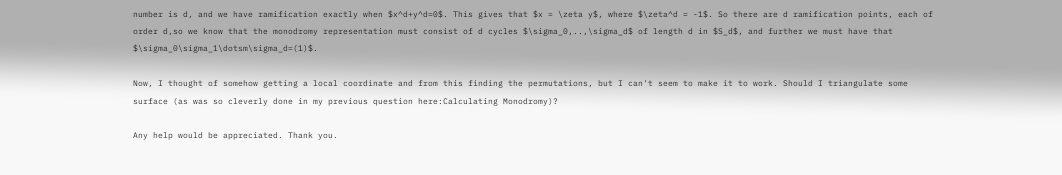number is d, and we have ramification exactly when $x^d+y^d=0$. This gives that $x = \zeta y$, where $\zeta^d = -1$. So there are d ramification points, each of order d,so we know that the monodromy representation must consist of d cycles $\sigma_0,..,\sigma_d$ of length d in $S_d$, and further we must have that $\sigma_0\sigma_1\dotsm\sigma_d=(1)$.

Now, I thought of somehow getting a local coordinate and from this finding the permutations, but I can't seem to make it to work. Should I triangulate some surface (as was so cleverly done in my previous question here:Calculating Monodromy)?

Any help would be appreciated. Thank you.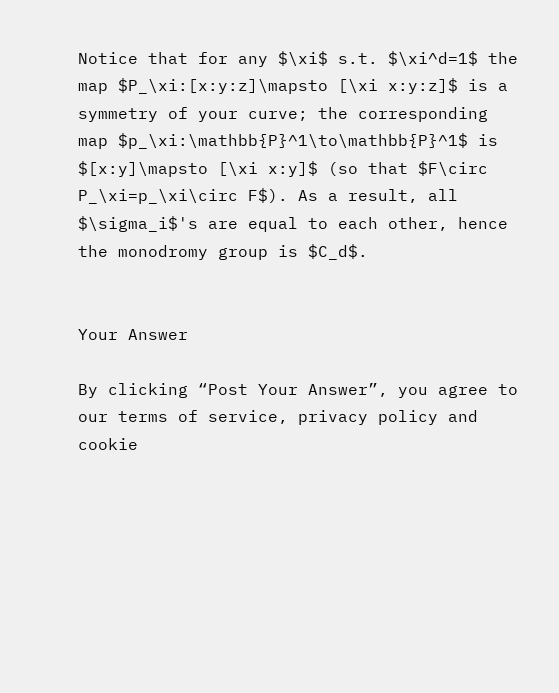Notice that for any $\xi$ s.t. $\xi^d=1$ the map $P_\xi:[x:y:z]\mapsto [\xi x:y:z]$ is a symmetry of your curve; the corresponding map $p_\xi:\mathbb{P}^1\to\mathbb{P}^1$ is $[x:y]\mapsto [\xi x:y]$ (so that $F\circ P_\xi=p_\xi\circ F$). As a result, all $\sigma_i$'s are equal to each other, hence the monodromy group is $C_d$.


Your Answer

By clicking “Post Your Answer”, you agree to our terms of service, privacy policy and cookie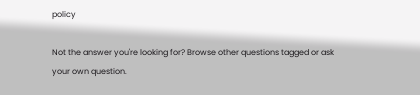policy

Not the answer you're looking for? Browse other questions tagged or ask your own question.